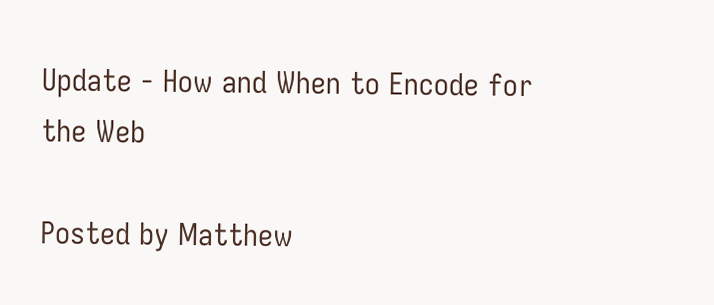Update - How and When to Encode for the Web

Posted by Matthew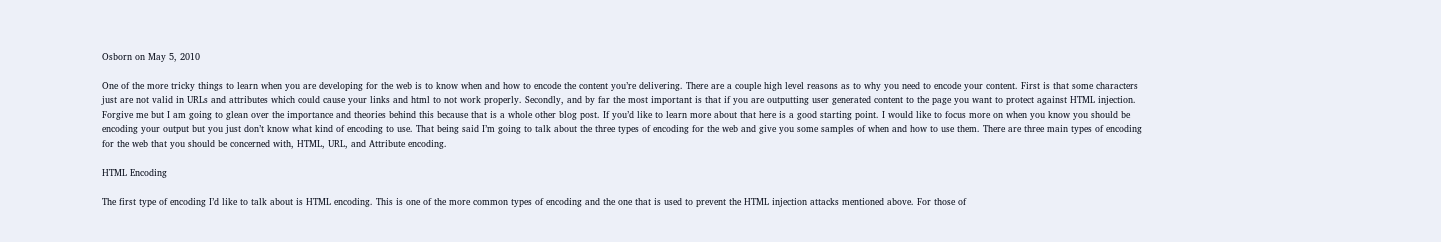Osborn on May 5, 2010

One of the more tricky things to learn when you are developing for the web is to know when and how to encode the content you’re delivering. There are a couple high level reasons as to why you need to encode your content. First is that some characters just are not valid in URLs and attributes which could cause your links and html to not work properly. Secondly, and by far the most important is that if you are outputting user generated content to the page you want to protect against HTML injection. Forgive me but I am going to glean over the importance and theories behind this because that is a whole other blog post. If you’d like to learn more about that here is a good starting point. I would like to focus more on when you know you should be encoding your output but you just don’t know what kind of encoding to use. That being said I’m going to talk about the three types of encoding for the web and give you some samples of when and how to use them. There are three main types of encoding for the web that you should be concerned with, HTML, URL, and Attribute encoding.

HTML Encoding

The first type of encoding I’d like to talk about is HTML encoding. This is one of the more common types of encoding and the one that is used to prevent the HTML injection attacks mentioned above. For those of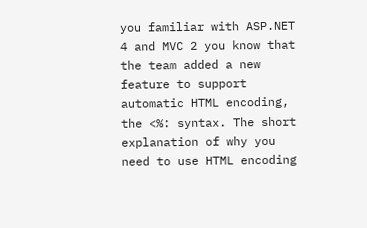you familiar with ASP.NET 4 and MVC 2 you know that the team added a new feature to support automatic HTML encoding, the <%: syntax. The short explanation of why you need to use HTML encoding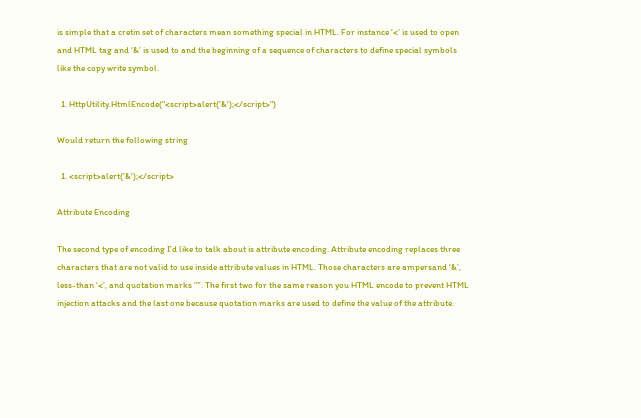is simple that a cretin set of characters mean something special in HTML. For instance ‘<’ is used to open and HTML tag and ‘&’ is used to and the beginning of a sequence of characters to define special symbols like the copy write symbol.

  1. HttpUtility.HtmlEncode("<script>alert('&');</script>")

Would return the following string

  1. <script>alert('&');</script>

Attribute Encoding

The second type of encoding I’d like to talk about is attribute encoding. Attribute encoding replaces three characters that are not valid to use inside attribute values in HTML. Those characters are ampersand ‘&’, less-than ‘<’, and quotation marks ‘”’. The first two for the same reason you HTML encode to prevent HTML injection attacks and the last one because quotation marks are used to define the value of the attribute.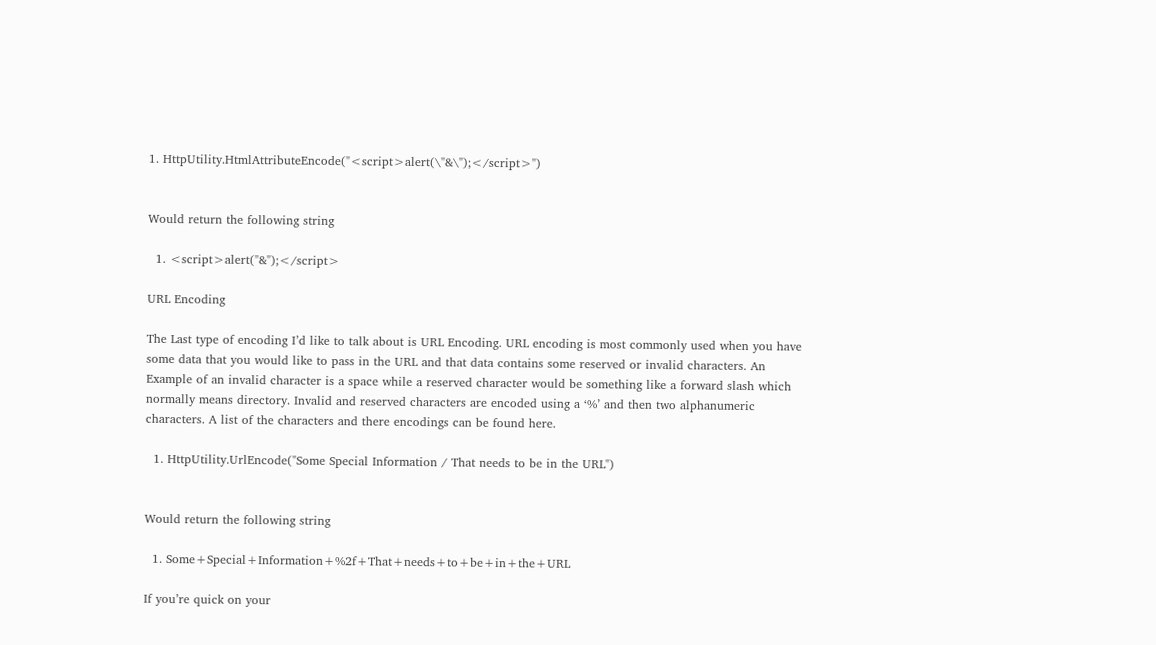1. HttpUtility.HtmlAttributeEncode("<script>alert(\"&\");</script>")


Would return the following string

  1. <script>alert("&");</script>

URL Encoding

The Last type of encoding I’d like to talk about is URL Encoding. URL encoding is most commonly used when you have some data that you would like to pass in the URL and that data contains some reserved or invalid characters. An Example of an invalid character is a space while a reserved character would be something like a forward slash which normally means directory. Invalid and reserved characters are encoded using a ‘%’ and then two alphanumeric characters. A list of the characters and there encodings can be found here.

  1. HttpUtility.UrlEncode("Some Special Information / That needs to be in the URL")


Would return the following string

  1. Some+Special+Information+%2f+That+needs+to+be+in+the+URL

If you’re quick on your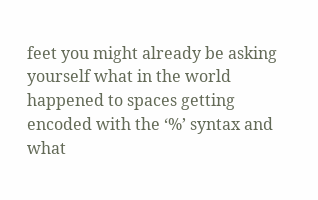feet you might already be asking yourself what in the world happened to spaces getting encoded with the ‘%’ syntax and what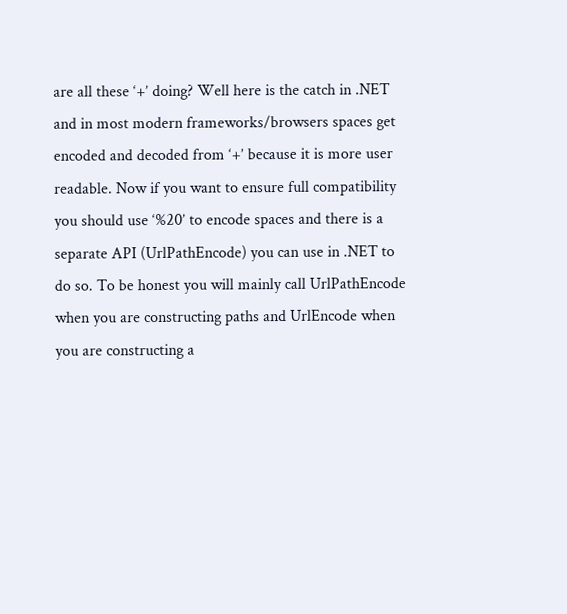are all these ‘+’ doing? Well here is the catch in .NET and in most modern frameworks/browsers spaces get encoded and decoded from ‘+’ because it is more user readable. Now if you want to ensure full compatibility you should use ‘%20’ to encode spaces and there is a separate API (UrlPathEncode) you can use in .NET to do so. To be honest you will mainly call UrlPathEncode when you are constructing paths and UrlEncode when you are constructing a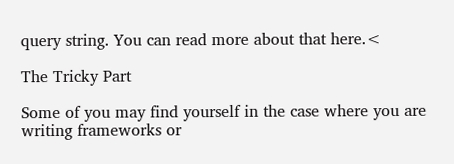query string. You can read more about that here.<

The Tricky Part

Some of you may find yourself in the case where you are writing frameworks or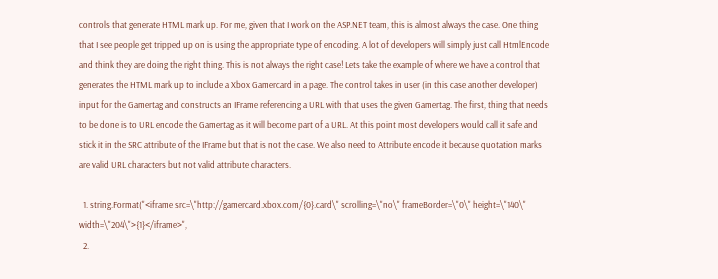controls that generate HTML mark up. For me, given that I work on the ASP.NET team, this is almost always the case. One thing that I see people get tripped up on is using the appropriate type of encoding. A lot of developers will simply just call HtmlEncode and think they are doing the right thing. This is not always the right case! Lets take the example of where we have a control that generates the HTML mark up to include a Xbox Gamercard in a page. The control takes in user (in this case another developer) input for the Gamertag and constructs an IFrame referencing a URL with that uses the given Gamertag. The first, thing that needs to be done is to URL encode the Gamertag as it will become part of a URL. At this point most developers would call it safe and stick it in the SRC attribute of the IFrame but that is not the case. We also need to Attribute encode it because quotation marks are valid URL characters but not valid attribute characters.

  1. string.Format("<iframe src=\"http://gamercard.xbox.com/{0}.card\" scrolling=\"no\" frameBorder=\"0\" height=\"140\" width=\"204\">{1}</iframe>",
  2.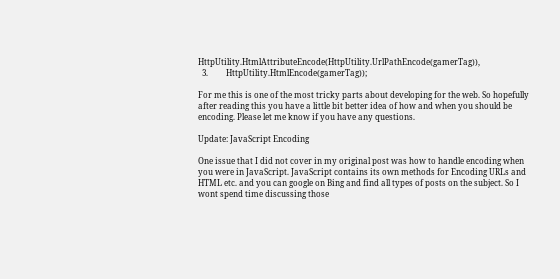HttpUtility.HtmlAttributeEncode(HttpUtility.UrlPathEncode(gamerTag)),
  3.         HttpUtility.HtmlEncode(gamerTag));

For me this is one of the most tricky parts about developing for the web. So hopefully after reading this you have a little bit better idea of how and when you should be encoding. Please let me know if you have any questions.

Update: JavaScript Encoding

One issue that I did not cover in my original post was how to handle encoding when you were in JavaScript. JavaScript contains its own methods for Encoding URLs and HTML etc. and you can google on Bing and find all types of posts on the subject. So I wont spend time discussing those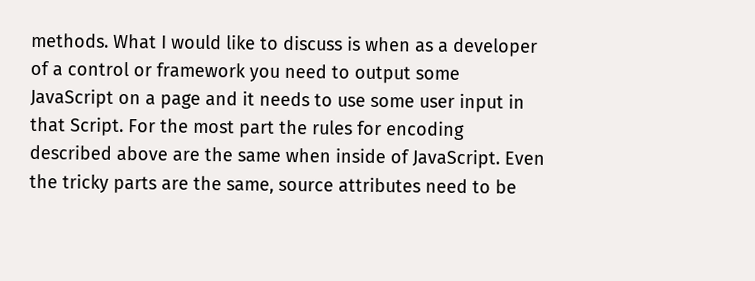methods. What I would like to discuss is when as a developer of a control or framework you need to output some JavaScript on a page and it needs to use some user input in that Script. For the most part the rules for encoding described above are the same when inside of JavaScript. Even the tricky parts are the same, source attributes need to be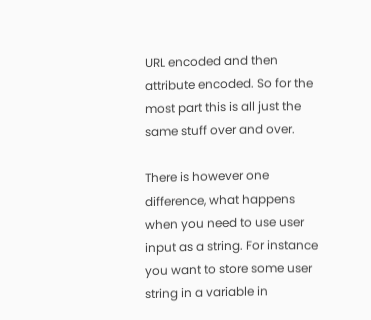URL encoded and then attribute encoded. So for the most part this is all just the same stuff over and over.

There is however one difference, what happens when you need to use user input as a string. For instance you want to store some user string in a variable in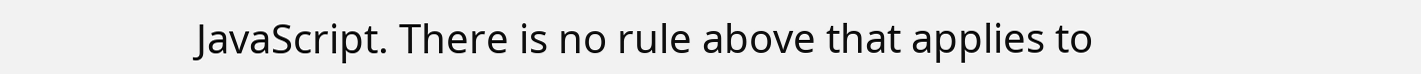JavaScript. There is no rule above that applies to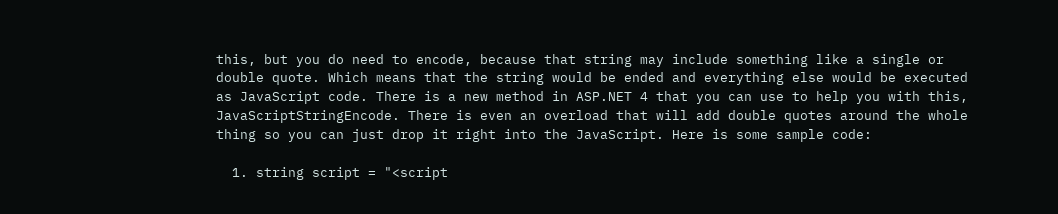this, but you do need to encode, because that string may include something like a single or double quote. Which means that the string would be ended and everything else would be executed as JavaScript code. There is a new method in ASP.NET 4 that you can use to help you with this, JavaScriptStringEncode. There is even an overload that will add double quotes around the whole thing so you can just drop it right into the JavaScript. Here is some sample code:

  1. string script = "<script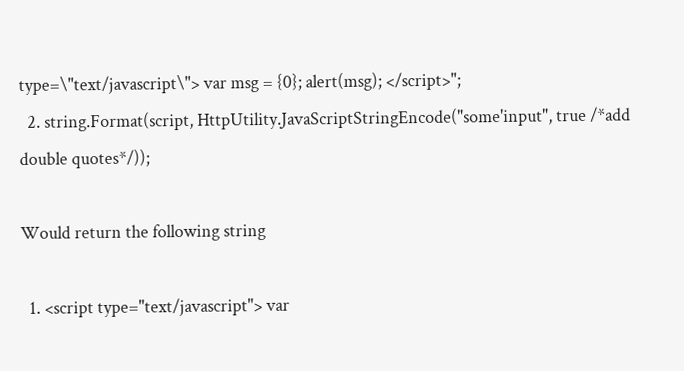type=\"text/javascript\"> var msg = {0}; alert(msg); </script>";
  2. string.Format(script, HttpUtility.JavaScriptStringEncode("some'input", true /*add double quotes*/));

Would return the following string

  1. <script type="text/javascript"> var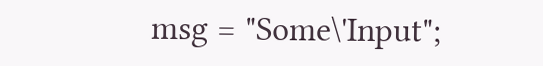msg = "Some\'Input";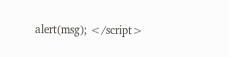alert(msg); </script>